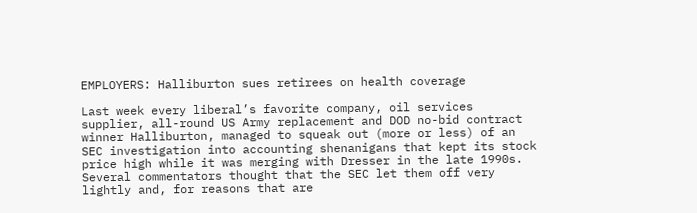EMPLOYERS: Halliburton sues retirees on health coverage

Last week every liberal’s favorite company, oil services supplier, all-round US Army replacement and DOD no-bid contract winner Halliburton, managed to squeak out (more or less) of an SEC investigation into accounting shenanigans that kept its stock price high while it was merging with Dresser in the late 1990s. Several commentators thought that the SEC let them off very lightly and, for reasons that are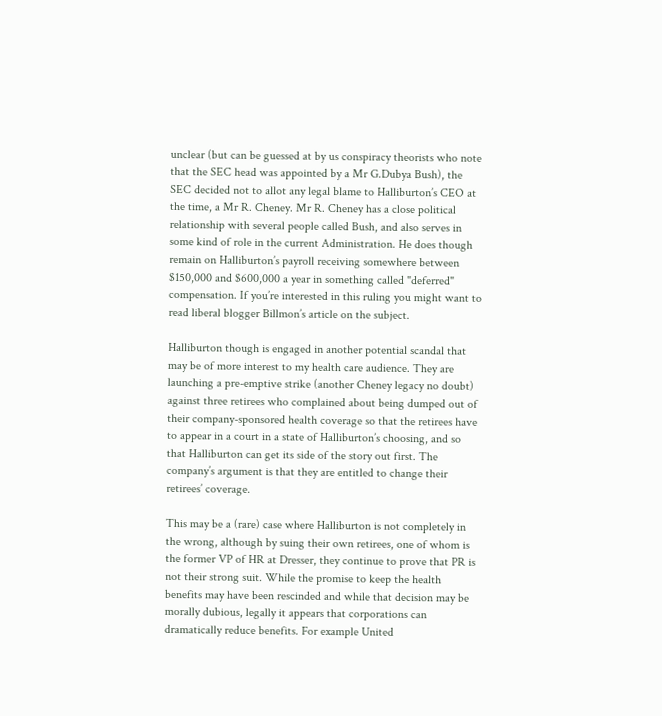unclear (but can be guessed at by us conspiracy theorists who note that the SEC head was appointed by a Mr G.Dubya Bush), the SEC decided not to allot any legal blame to Halliburton’s CEO at the time, a Mr R. Cheney. Mr R. Cheney has a close political relationship with several people called Bush, and also serves in some kind of role in the current Administration. He does though remain on Halliburton’s payroll receiving somewhere between $150,000 and $600,000 a year in something called "deferred" compensation. If you’re interested in this ruling you might want to read liberal blogger Billmon’s article on the subject.

Halliburton though is engaged in another potential scandal that may be of more interest to my health care audience. They are launching a pre-emptive strike (another Cheney legacy no doubt) against three retirees who complained about being dumped out of their company-sponsored health coverage so that the retirees have to appear in a court in a state of Halliburton’s choosing, and so that Halliburton can get its side of the story out first. The company’s argument is that they are entitled to change their retirees’ coverage.

This may be a (rare) case where Halliburton is not completely in the wrong, although by suing their own retirees, one of whom is the former VP of HR at Dresser, they continue to prove that PR is not their strong suit. While the promise to keep the health benefits may have been rescinded and while that decision may be morally dubious, legally it appears that corporations can dramatically reduce benefits. For example United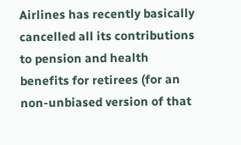Airlines has recently basically cancelled all its contributions to pension and health benefits for retirees (for an non-unbiased version of that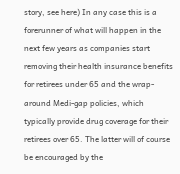story, see here) In any case this is a forerunner of what will happen in the next few years as companies start removing their health insurance benefits for retirees under 65 and the wrap-around Medi-gap policies, which typically provide drug coverage for their retirees over 65. The latter will of course be encouraged by the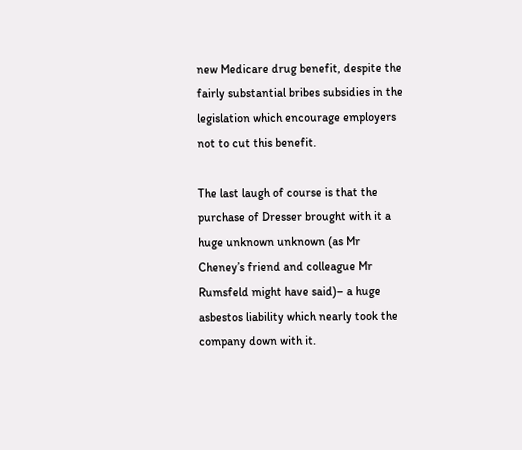new Medicare drug benefit, despite the fairly substantial bribes subsidies in the legislation which encourage employers not to cut this benefit.

The last laugh of course is that the purchase of Dresser brought with it a huge unknown unknown (as Mr Cheney’s friend and colleague Mr Rumsfeld might have said)– a huge asbestos liability which nearly took the company down with it.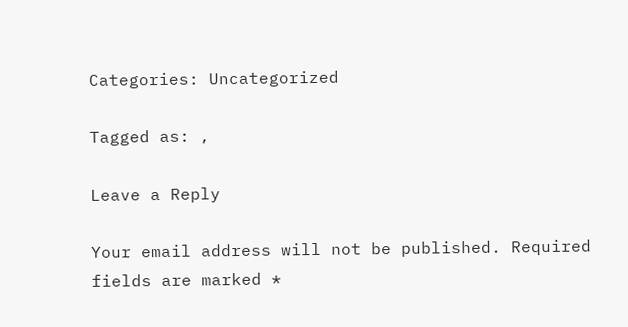Categories: Uncategorized

Tagged as: ,

Leave a Reply

Your email address will not be published. Required fields are marked *